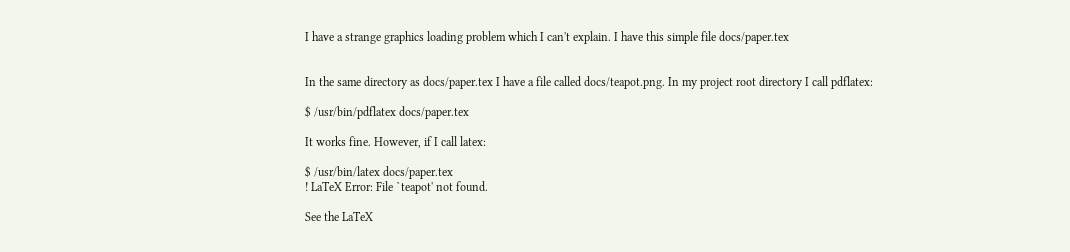I have a strange graphics loading problem which I can't explain. I have this simple file docs/paper.tex


In the same directory as docs/paper.tex I have a file called docs/teapot.png. In my project root directory I call pdflatex:

$ /usr/bin/pdflatex docs/paper.tex

It works fine. However, if I call latex:

$ /usr/bin/latex docs/paper.tex
! LaTeX Error: File `teapot' not found.

See the LaTeX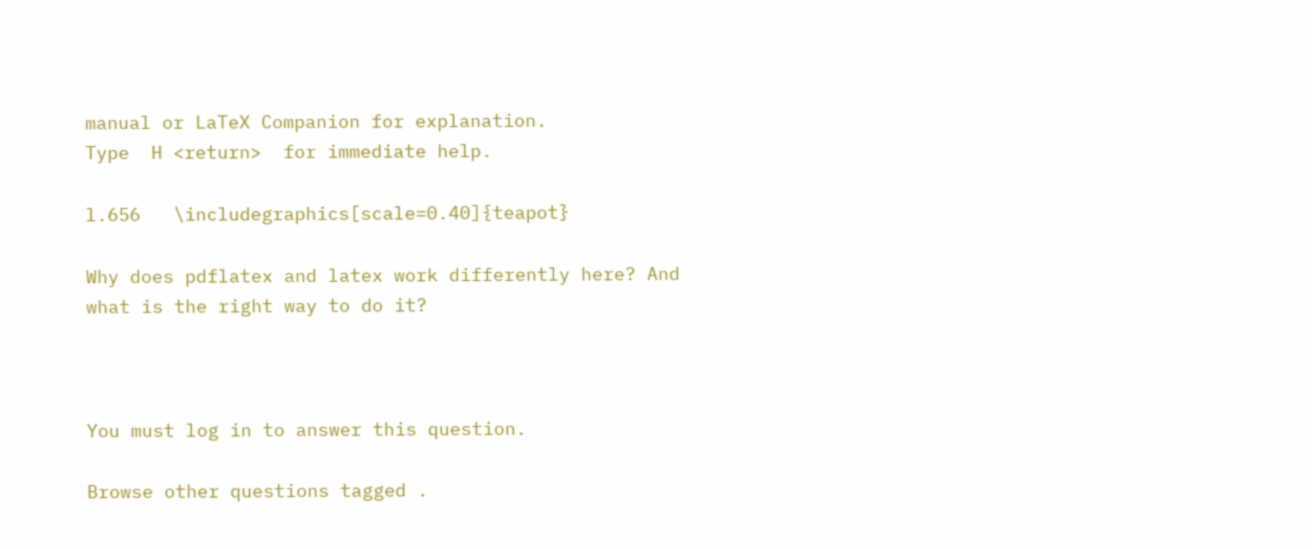manual or LaTeX Companion for explanation.
Type  H <return>  for immediate help.

l.656   \includegraphics[scale=0.40]{teapot}

Why does pdflatex and latex work differently here? And what is the right way to do it?



You must log in to answer this question.

Browse other questions tagged .